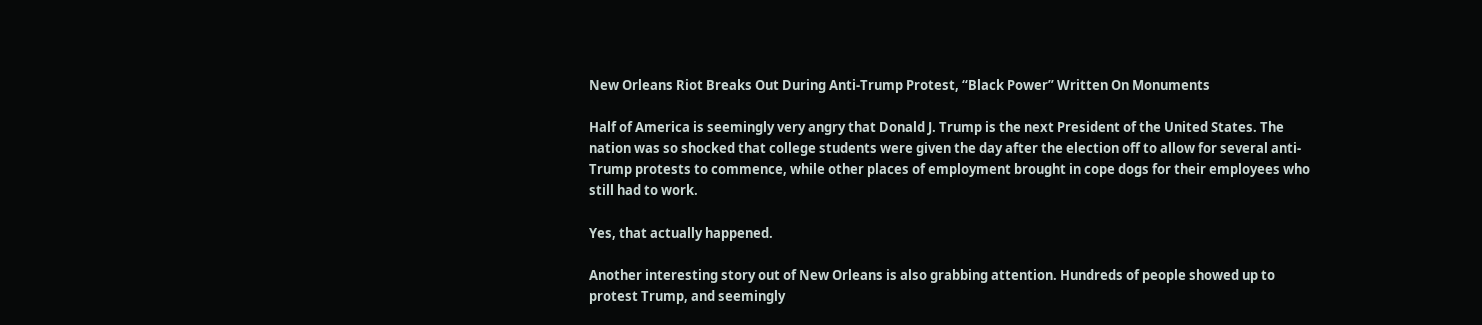New Orleans Riot Breaks Out During Anti-Trump Protest, “Black Power” Written On Monuments

Half of America is seemingly very angry that Donald J. Trump is the next President of the United States. The nation was so shocked that college students were given the day after the election off to allow for several anti-Trump protests to commence, while other places of employment brought in cope dogs for their employees who still had to work.

Yes, that actually happened.

Another interesting story out of New Orleans is also grabbing attention. Hundreds of people showed up to protest Trump, and seemingly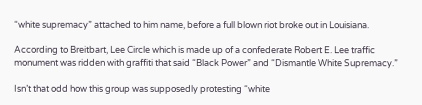“white supremacy” attached to him name, before a full blown riot broke out in Louisiana.

According to Breitbart, Lee Circle which is made up of a confederate Robert E. Lee traffic monument was ridden with graffiti that said “Black Power” and “Dismantle White Supremacy.”

Isn’t that odd how this group was supposedly protesting “white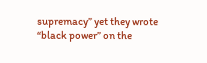supremacy” yet they wrote “black power” on the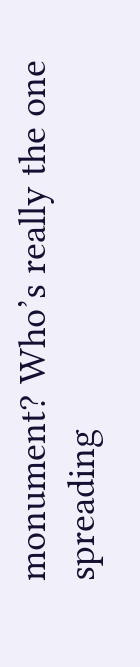monument? Who’s really the one spreading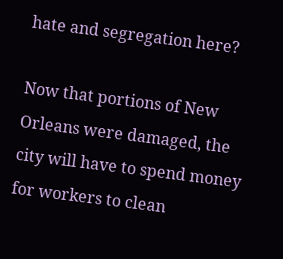hate and segregation here?

Now that portions of New Orleans were damaged, the city will have to spend money for workers to clean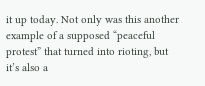it up today. Not only was this another example of a supposed “peaceful protest” that turned into rioting, but it’s also a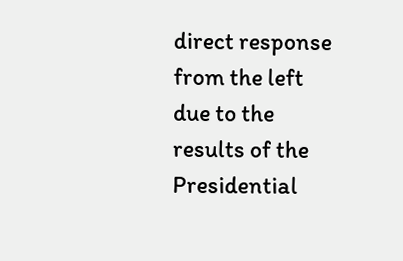direct response from the left due to the results of the Presidential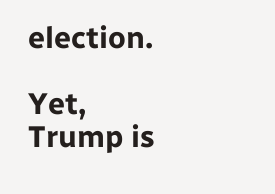election.

Yet, Trump is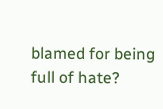blamed for being full of hate?